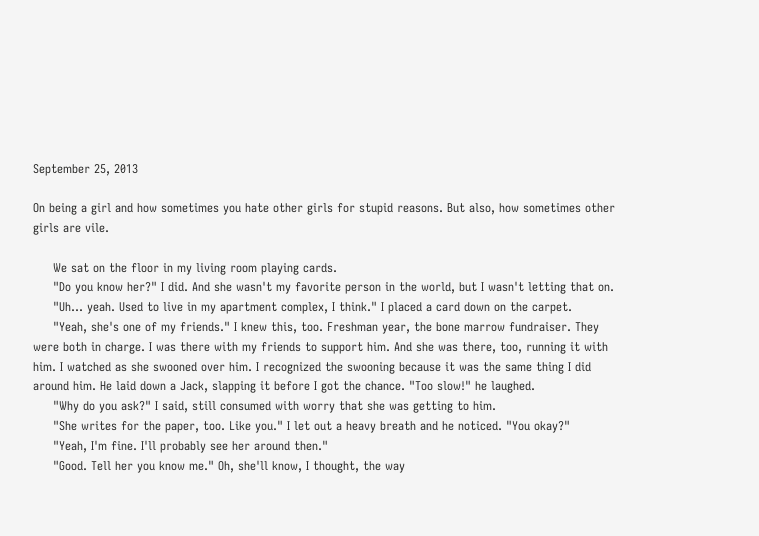September 25, 2013

On being a girl and how sometimes you hate other girls for stupid reasons. But also, how sometimes other girls are vile.

     We sat on the floor in my living room playing cards.
     "Do you know her?" I did. And she wasn't my favorite person in the world, but I wasn't letting that on.
     "Uh... yeah. Used to live in my apartment complex, I think." I placed a card down on the carpet.
     "Yeah, she's one of my friends." I knew this, too. Freshman year, the bone marrow fundraiser. They were both in charge. I was there with my friends to support him. And she was there, too, running it with him. I watched as she swooned over him. I recognized the swooning because it was the same thing I did around him. He laid down a Jack, slapping it before I got the chance. "Too slow!" he laughed.
     "Why do you ask?" I said, still consumed with worry that she was getting to him.
     "She writes for the paper, too. Like you." I let out a heavy breath and he noticed. "You okay?"
     "Yeah, I'm fine. I'll probably see her around then."
     "Good. Tell her you know me." Oh, she'll know, I thought, the way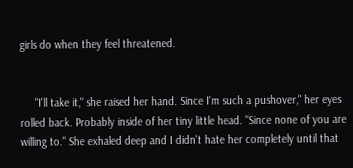girls do when they feel threatened.


     "I'll take it," she raised her hand. Since I'm such a pushover," her eyes rolled back. Probably inside of her tiny little head. "Since none of you are willing to." She exhaled deep and I didn't hate her completely until that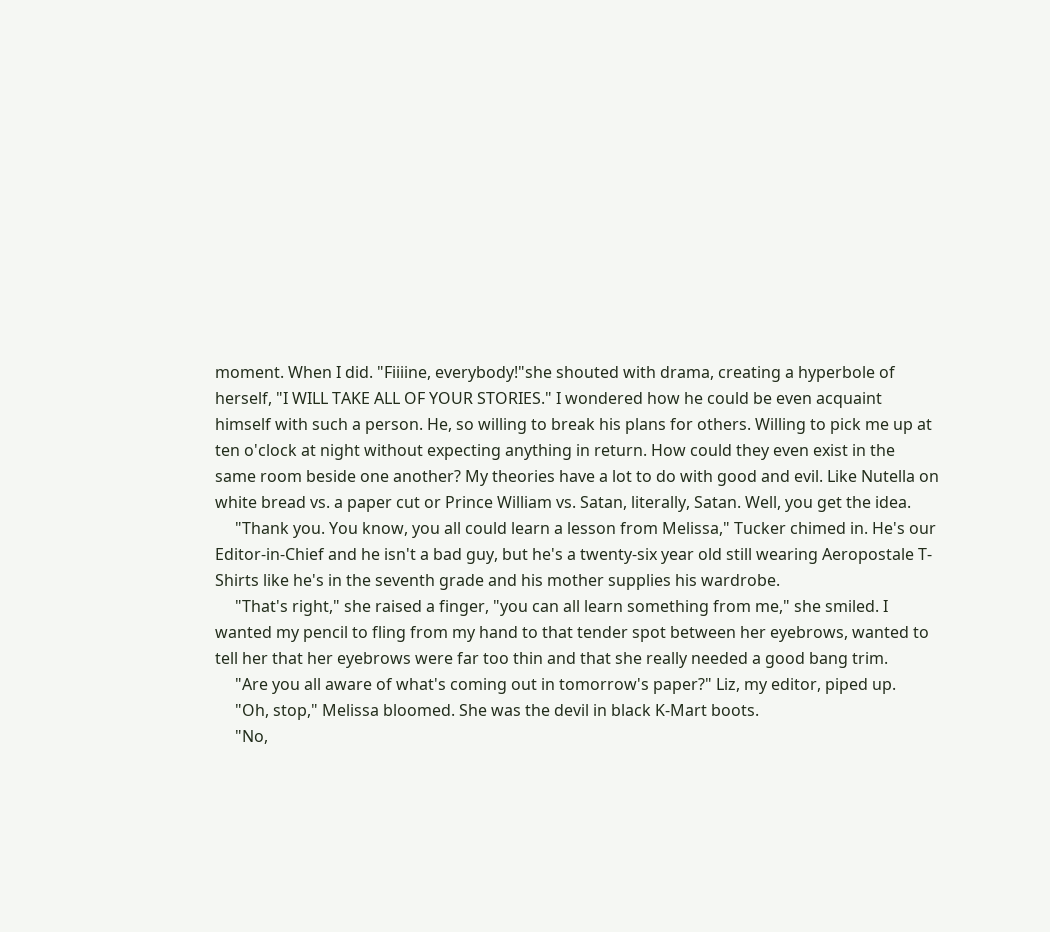moment. When I did. "Fiiiine, everybody!"she shouted with drama, creating a hyperbole of herself, "I WILL TAKE ALL OF YOUR STORIES." I wondered how he could be even acquaint himself with such a person. He, so willing to break his plans for others. Willing to pick me up at ten o'clock at night without expecting anything in return. How could they even exist in the same room beside one another? My theories have a lot to do with good and evil. Like Nutella on white bread vs. a paper cut or Prince William vs. Satan, literally, Satan. Well, you get the idea.
     "Thank you. You know, you all could learn a lesson from Melissa," Tucker chimed in. He's our Editor-in-Chief and he isn't a bad guy, but he's a twenty-six year old still wearing Aeropostale T-Shirts like he's in the seventh grade and his mother supplies his wardrobe.
     "That's right," she raised a finger, "you can all learn something from me," she smiled. I wanted my pencil to fling from my hand to that tender spot between her eyebrows, wanted to tell her that her eyebrows were far too thin and that she really needed a good bang trim.
     "Are you all aware of what's coming out in tomorrow's paper?" Liz, my editor, piped up.
     "Oh, stop," Melissa bloomed. She was the devil in black K-Mart boots.
     "No,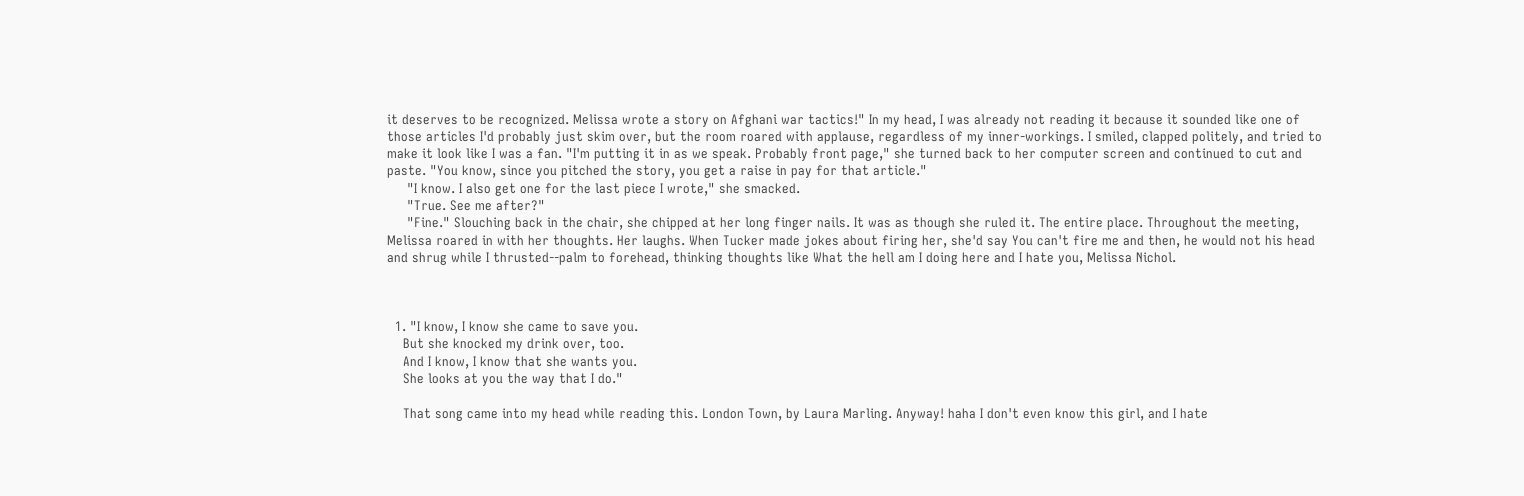it deserves to be recognized. Melissa wrote a story on Afghani war tactics!" In my head, I was already not reading it because it sounded like one of those articles I'd probably just skim over, but the room roared with applause, regardless of my inner-workings. I smiled, clapped politely, and tried to make it look like I was a fan. "I'm putting it in as we speak. Probably front page," she turned back to her computer screen and continued to cut and paste. "You know, since you pitched the story, you get a raise in pay for that article."
     "I know. I also get one for the last piece I wrote," she smacked.
     "True. See me after?"
     "Fine." Slouching back in the chair, she chipped at her long finger nails. It was as though she ruled it. The entire place. Throughout the meeting, Melissa roared in with her thoughts. Her laughs. When Tucker made jokes about firing her, she'd say You can't fire me and then, he would not his head and shrug while I thrusted--palm to forehead, thinking thoughts like What the hell am I doing here and I hate you, Melissa Nichol.



  1. "I know, I know she came to save you.
    But she knocked my drink over, too.
    And I know, I know that she wants you.
    She looks at you the way that I do."

    That song came into my head while reading this. London Town, by Laura Marling. Anyway! haha I don't even know this girl, and I hate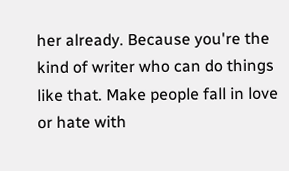her already. Because you're the kind of writer who can do things like that. Make people fall in love or hate with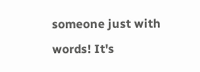someone just with words! It's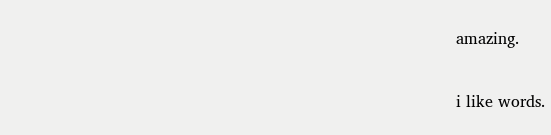amazing.


i like words.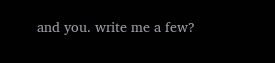and you. write me a few?